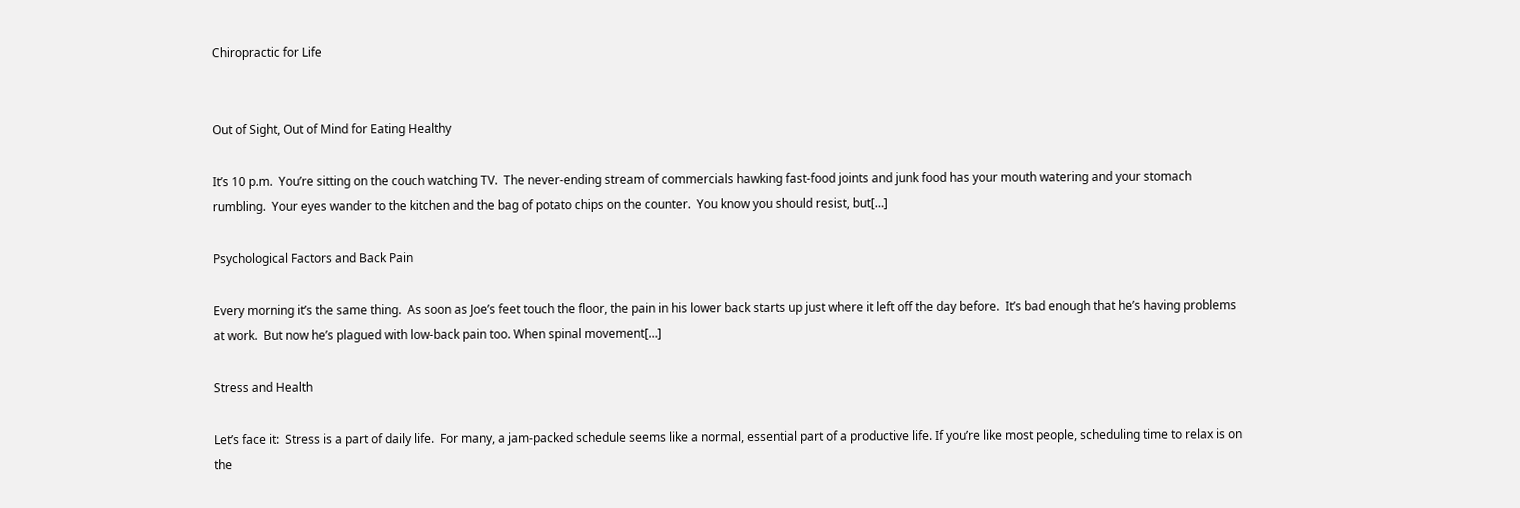Chiropractic for Life


Out of Sight, Out of Mind for Eating Healthy

It’s 10 p.m.  You’re sitting on the couch watching TV.  The never-ending stream of commercials hawking fast-food joints and junk food has your mouth watering and your stomach rumbling.  Your eyes wander to the kitchen and the bag of potato chips on the counter.  You know you should resist, but[…]

Psychological Factors and Back Pain

Every morning it’s the same thing.  As soon as Joe’s feet touch the floor, the pain in his lower back starts up just where it left off the day before.  It’s bad enough that he’s having problems at work.  But now he’s plagued with low-back pain too. When spinal movement[…]

Stress and Health

Let’s face it:  Stress is a part of daily life.  For many, a jam-packed schedule seems like a normal, essential part of a productive life. If you’re like most people, scheduling time to relax is on the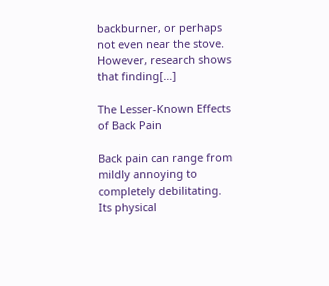backburner, or perhaps not even near the stove.  However, research shows that finding[…]

The Lesser-Known Effects of Back Pain

Back pain can range from mildly annoying to completely debilitating.  Its physical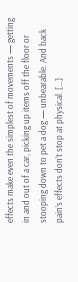effects make even the simplest of movements — getting in and out of a car, picking up items off the floor or stooping down to pet a dog — unbearable. And back pain’s effects don’t stop at physical. […]